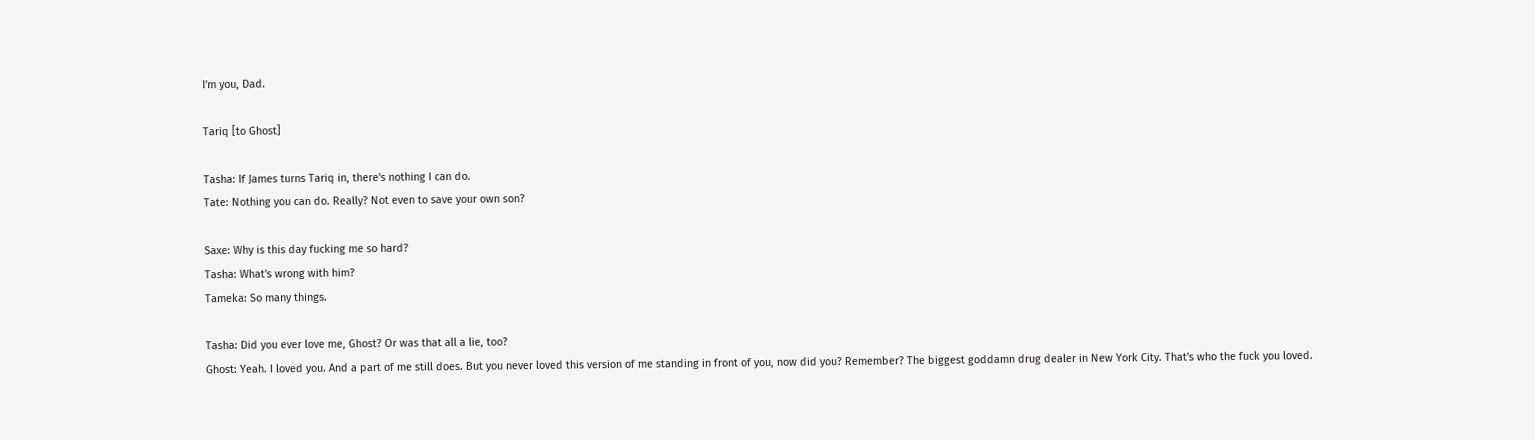I'm you, Dad.

Tariq [to Ghost]

Tasha: If James turns Tariq in, there's nothing I can do.
Tate: Nothing you can do. Really? Not even to save your own son?

Saxe: Why is this day fucking me so hard?
Tasha: What's wrong with him?
Tameka: So many things.

Tasha: Did you ever love me, Ghost? Or was that all a lie, too?
Ghost: Yeah. I loved you. And a part of me still does. But you never loved this version of me standing in front of you, now did you? Remember? The biggest goddamn drug dealer in New York City. That's who the fuck you loved.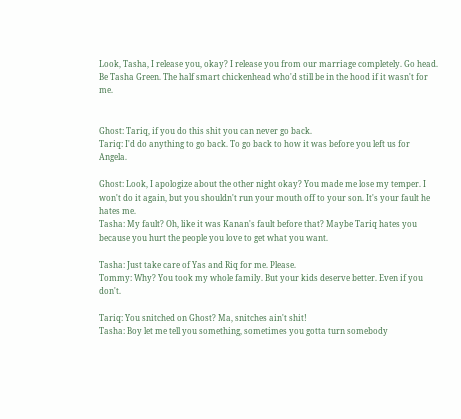Look, Tasha, I release you, okay? I release you from our marriage completely. Go head. Be Tasha Green. The half smart chickenhead who'd still be in the hood if it wasn't for me.


Ghost: Tariq, if you do this shit you can never go back.
Tariq: I'd do anything to go back. To go back to how it was before you left us for Angela.

Ghost: Look, I apologize about the other night okay? You made me lose my temper. I won't do it again, but you shouldn't run your mouth off to your son. It's your fault he hates me.
Tasha: My fault? Oh, like it was Kanan's fault before that? Maybe Tariq hates you because you hurt the people you love to get what you want.

Tasha: Just take care of Yas and Riq for me. Please.
Tommy: Why? You took my whole family. But your kids deserve better. Even if you don't.

Tariq: You snitched on Ghost? Ma, snitches ain't shit!
Tasha: Boy let me tell you something, sometimes you gotta turn somebody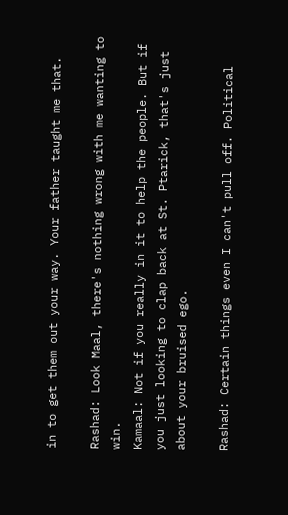in to get them out your way. Your father taught me that.

Rashad: Look Maal, there's nothing wrong with me wanting to win.
Kamaal: Not if you really in it to help the people. But if you just looking to clap back at St. Ptarick, that's just about your bruised ego.

Rashad: Certain things even I can't pull off. Political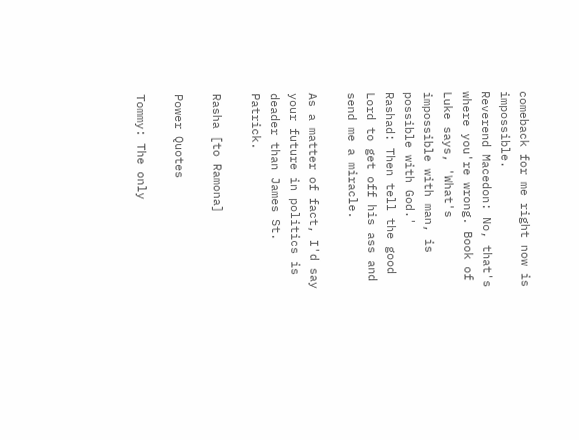comeback for me right now is impossible.
Reverend Macedon: No, that's where you're wrong. Book of Luke says, 'What's impossible with man, is possible with God.'
Rashad: Then tell the good Lord to get off his ass and send me a miracle.

As a matter of fact, I'd say your future in politics is deader than James St. Patrick.

Rasha [to Ramona]

Power Quotes

Tommy: The only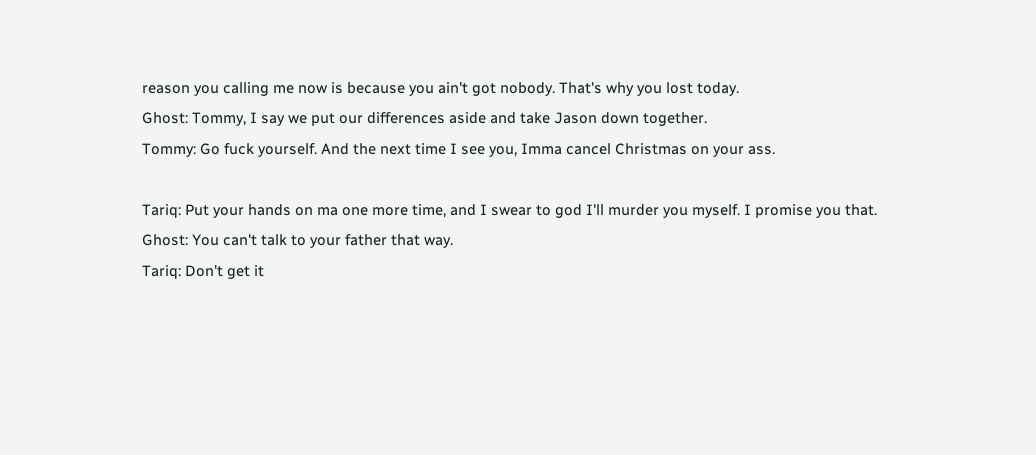reason you calling me now is because you ain't got nobody. That's why you lost today.
Ghost: Tommy, I say we put our differences aside and take Jason down together.
Tommy: Go fuck yourself. And the next time I see you, Imma cancel Christmas on your ass.

Tariq: Put your hands on ma one more time, and I swear to god I'll murder you myself. I promise you that.
Ghost: You can't talk to your father that way.
Tariq: Don't get it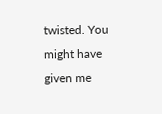twisted. You might have given me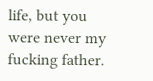life, but you were never my fucking father.